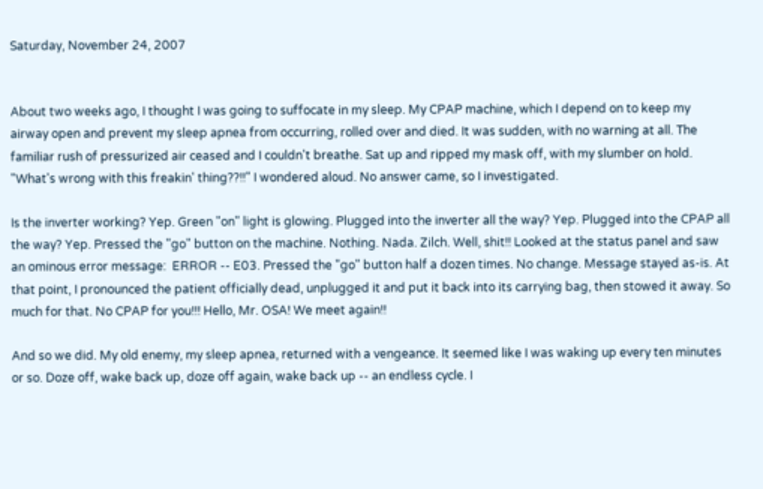Saturday, November 24, 2007


About two weeks ago, I thought I was going to suffocate in my sleep. My CPAP machine, which I depend on to keep my airway open and prevent my sleep apnea from occurring, rolled over and died. It was sudden, with no warning at all. The familiar rush of pressurized air ceased and I couldn't breathe. Sat up and ripped my mask off, with my slumber on hold. "What's wrong with this freakin' thing??!!" I wondered aloud. No answer came, so I investigated.

Is the inverter working? Yep. Green "on" light is glowing. Plugged into the inverter all the way? Yep. Plugged into the CPAP all the way? Yep. Pressed the "go" button on the machine. Nothing. Nada. Zilch. Well, shit!! Looked at the status panel and saw an ominous error message:  ERROR -- E03. Pressed the "go" button half a dozen times. No change. Message stayed as-is. At that point, I pronounced the patient officially dead, unplugged it and put it back into its carrying bag, then stowed it away. So much for that. No CPAP for you!!! Hello, Mr. OSA! We meet again!!

And so we did. My old enemy, my sleep apnea, returned with a vengeance. It seemed like I was waking up every ten minutes or so. Doze off, wake back up, doze off again, wake back up -- an endless cycle. I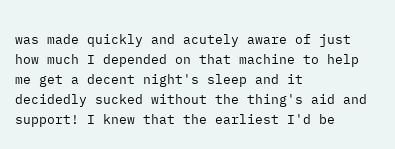was made quickly and acutely aware of just how much I depended on that machine to help me get a decent night's sleep and it decidedly sucked without the thing's aid and support! I knew that the earliest I'd be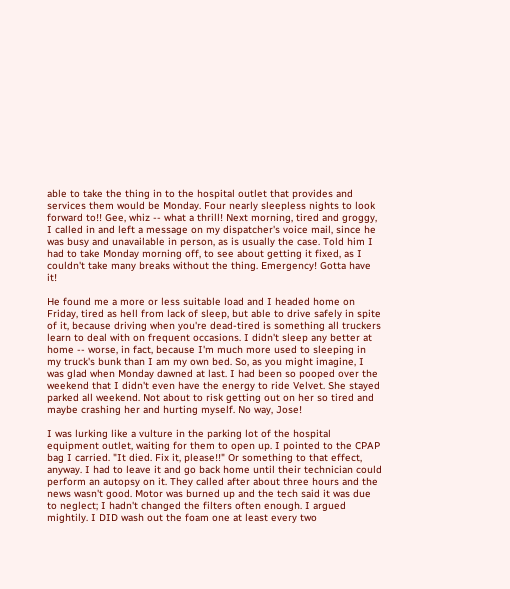able to take the thing in to the hospital outlet that provides and services them would be Monday. Four nearly sleepless nights to look forward to!! Gee, whiz -- what a thrill! Next morning, tired and groggy, I called in and left a message on my dispatcher's voice mail, since he was busy and unavailable in person, as is usually the case. Told him I had to take Monday morning off, to see about getting it fixed, as I couldn't take many breaks without the thing. Emergency! Gotta have it!

He found me a more or less suitable load and I headed home on Friday, tired as hell from lack of sleep, but able to drive safely in spite of it, because driving when you're dead-tired is something all truckers learn to deal with on frequent occasions. I didn't sleep any better at home -- worse, in fact, because I'm much more used to sleeping in my truck's bunk than I am my own bed. So, as you might imagine, I was glad when Monday dawned at last. I had been so pooped over the weekend that I didn't even have the energy to ride Velvet. She stayed parked all weekend. Not about to risk getting out on her so tired and maybe crashing her and hurting myself. No way, Jose!

I was lurking like a vulture in the parking lot of the hospital equipment outlet, waiting for them to open up. I pointed to the CPAP bag I carried. "It died. Fix it, please!!" Or something to that effect, anyway. I had to leave it and go back home until their technician could perform an autopsy on it. They called after about three hours and the news wasn't good. Motor was burned up and the tech said it was due to neglect; I hadn't changed the filters often enough. I argued mightily. I DID wash out the foam one at least every two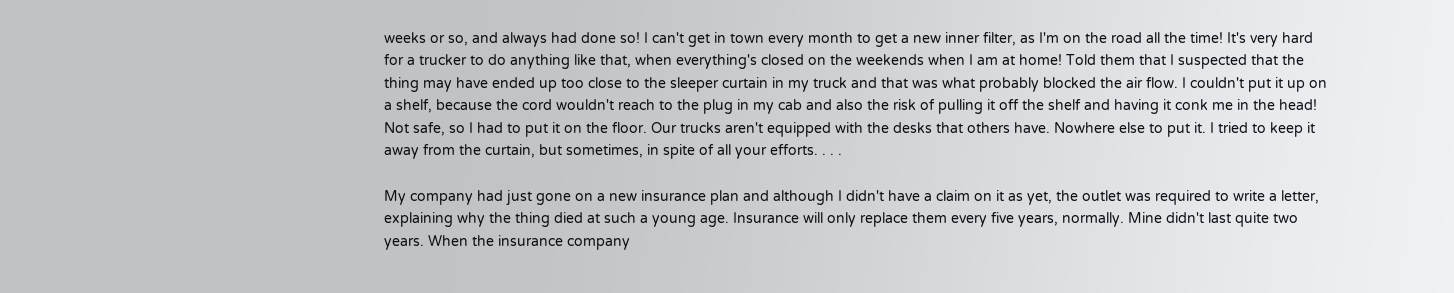weeks or so, and always had done so! I can't get in town every month to get a new inner filter, as I'm on the road all the time! It's very hard for a trucker to do anything like that, when everything's closed on the weekends when I am at home! Told them that I suspected that the thing may have ended up too close to the sleeper curtain in my truck and that was what probably blocked the air flow. I couldn't put it up on a shelf, because the cord wouldn't reach to the plug in my cab and also the risk of pulling it off the shelf and having it conk me in the head! Not safe, so I had to put it on the floor. Our trucks aren't equipped with the desks that others have. Nowhere else to put it. I tried to keep it away from the curtain, but sometimes, in spite of all your efforts. . . .

My company had just gone on a new insurance plan and although I didn't have a claim on it as yet, the outlet was required to write a letter, explaining why the thing died at such a young age. Insurance will only replace them every five years, normally. Mine didn't last quite two years. When the insurance company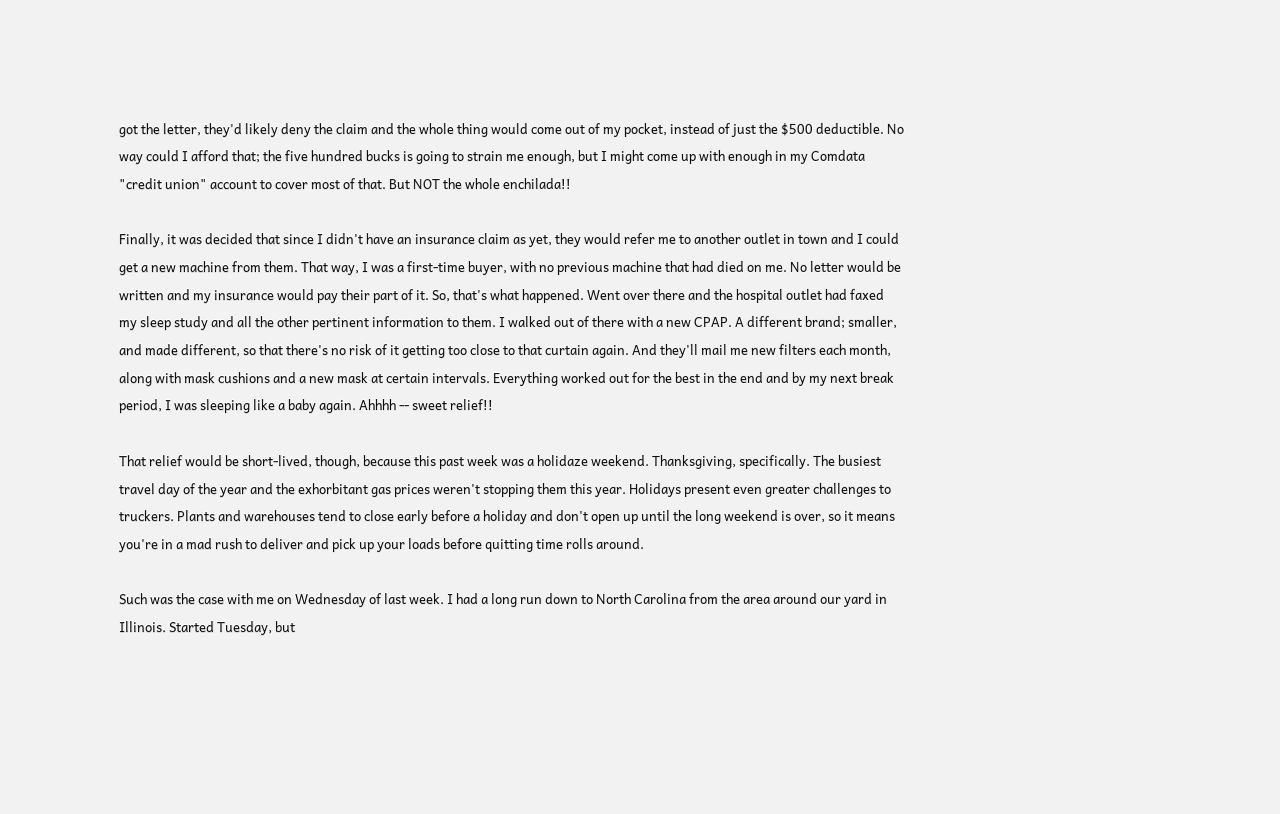got the letter, they'd likely deny the claim and the whole thing would come out of my pocket, instead of just the $500 deductible. No way could I afford that; the five hundred bucks is going to strain me enough, but I might come up with enough in my Comdata "credit union" account to cover most of that. But NOT the whole enchilada!!

Finally, it was decided that since I didn't have an insurance claim as yet, they would refer me to another outlet in town and I could get a new machine from them. That way, I was a first-time buyer, with no previous machine that had died on me. No letter would be written and my insurance would pay their part of it. So, that's what happened. Went over there and the hospital outlet had faxed my sleep study and all the other pertinent information to them. I walked out of there with a new CPAP. A different brand; smaller, and made different, so that there's no risk of it getting too close to that curtain again. And they'll mail me new filters each month, along with mask cushions and a new mask at certain intervals. Everything worked out for the best in the end and by my next break period, I was sleeping like a baby again. Ahhhh -- sweet relief!!

That relief would be short-lived, though, because this past week was a holidaze weekend. Thanksgiving, specifically. The busiest travel day of the year and the exhorbitant gas prices weren't stopping them this year. Holidays present even greater challenges to truckers. Plants and warehouses tend to close early before a holiday and don't open up until the long weekend is over, so it means you're in a mad rush to deliver and pick up your loads before quitting time rolls around.

Such was the case with me on Wednesday of last week. I had a long run down to North Carolina from the area around our yard in Illinois. Started Tuesday, but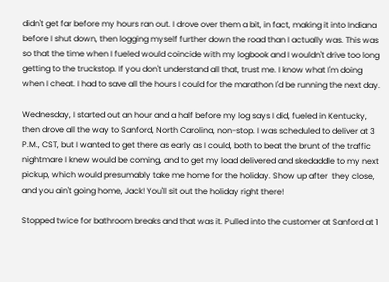didn't get far before my hours ran out. I drove over them a bit, in fact, making it into Indiana before I shut down, then logging myself further down the road than I actually was. This was so that the time when I fueled would coincide with my logbook and I wouldn't drive too long getting to the truckstop. If you don't understand all that, trust me. I know what I'm doing when I cheat. I had to save all the hours I could for the marathon I'd be running the next day.

Wednesday, I started out an hour and a half before my log says I did, fueled in Kentucky, then drove all the way to Sanford, North Carolina, non-stop. I was scheduled to deliver at 3 P.M., CST, but I wanted to get there as early as I could, both to beat the brunt of the traffic nightmare I knew would be coming, and to get my load delivered and skedaddle to my next pickup, which would presumably take me home for the holiday. Show up after  they close, and you ain't going home, Jack! You'll sit out the holiday right there!

Stopped twice for bathroom breaks and that was it. Pulled into the customer at Sanford at 1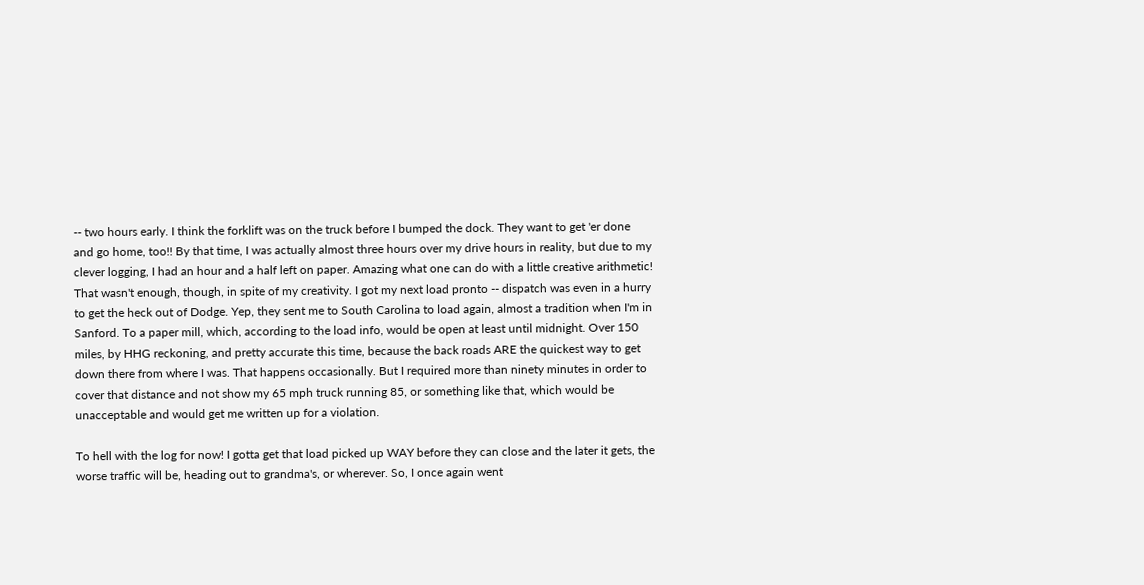-- two hours early. I think the forklift was on the truck before I bumped the dock. They want to get 'er done and go home, too!! By that time, I was actually almost three hours over my drive hours in reality, but due to my clever logging, I had an hour and a half left on paper. Amazing what one can do with a little creative arithmetic! That wasn't enough, though, in spite of my creativity. I got my next load pronto -- dispatch was even in a hurry to get the heck out of Dodge. Yep, they sent me to South Carolina to load again, almost a tradition when I'm in Sanford. To a paper mill, which, according to the load info, would be open at least until midnight. Over 150 miles, by HHG reckoning, and pretty accurate this time, because the back roads ARE the quickest way to get down there from where I was. That happens occasionally. But I required more than ninety minutes in order to cover that distance and not show my 65 mph truck running 85, or something like that, which would be unacceptable and would get me written up for a violation.

To hell with the log for now! I gotta get that load picked up WAY before they can close and the later it gets, the worse traffic will be, heading out to grandma's, or wherever. So, I once again went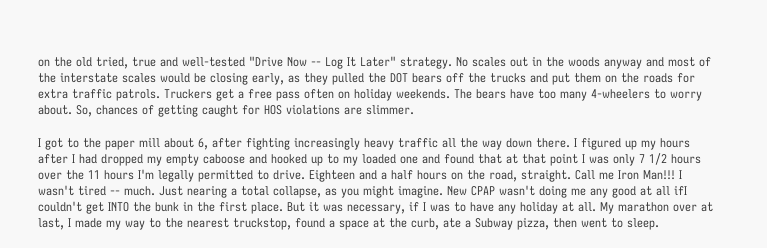on the old tried, true and well-tested "Drive Now -- Log It Later" strategy. No scales out in the woods anyway and most of the interstate scales would be closing early, as they pulled the DOT bears off the trucks and put them on the roads for extra traffic patrols. Truckers get a free pass often on holiday weekends. The bears have too many 4-wheelers to worry about. So, chances of getting caught for HOS violations are slimmer.

I got to the paper mill about 6, after fighting increasingly heavy traffic all the way down there. I figured up my hours after I had dropped my empty caboose and hooked up to my loaded one and found that at that point I was only 7 1/2 hours over the 11 hours I'm legally permitted to drive. Eighteen and a half hours on the road, straight. Call me Iron Man!!! I wasn't tired -- much. Just nearing a total collapse, as you might imagine. New CPAP wasn't doing me any good at all ifI couldn't get INTO the bunk in the first place. But it was necessary, if I was to have any holiday at all. My marathon over at last, I made my way to the nearest truckstop, found a space at the curb, ate a Subway pizza, then went to sleep.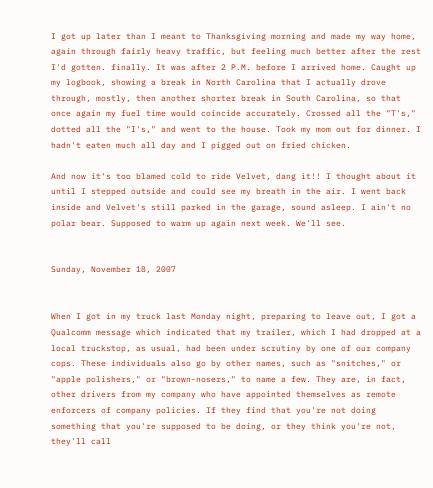I got up later than I meant to Thanksgiving morning and made my way home, again through fairly heavy traffic, but feeling much better after the rest I'd gotten. finally. It was after 2 P.M. before I arrived home. Caught up my logbook, showing a break in North Carolina that I actually drove through, mostly, then another shorter break in South Carolina, so that once again my fuel time would coincide accurately. Crossed all the "T's," dotted all the "I's," and went to the house. Took my mom out for dinner. I hadn't eaten much all day and I pigged out on fried chicken.

And now it's too blamed cold to ride Velvet, dang it!! I thought about it until I stepped outside and could see my breath in the air. I went back inside and Velvet's still parked in the garage, sound asleep. I ain't no polar bear. Supposed to warm up again next week. We'll see.


Sunday, November 18, 2007


When I got in my truck last Monday night, preparing to leave out, I got a Qualcomm message which indicated that my trailer, which I had dropped at a local truckstop, as usual, had been under scrutiny by one of our company cops. These individuals also go by other names, such as "snitches," or "apple polishers," or "brown-nosers," to name a few. They are, in fact, other drivers from my company who have appointed themselves as remote enforcers of company policies. If they find that you're not doing something that you're supposed to be doing, or they think you're not, they'll call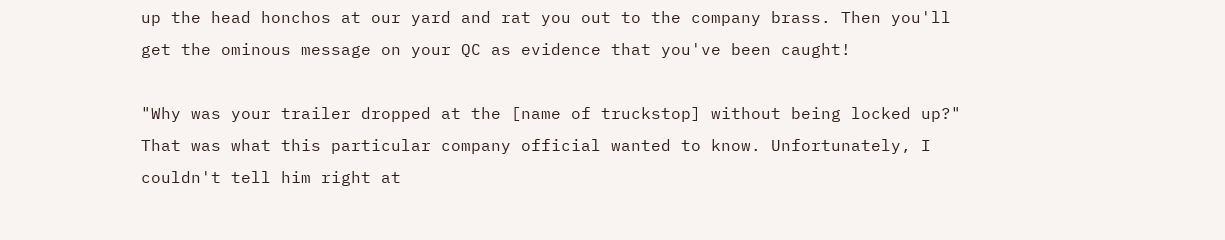up the head honchos at our yard and rat you out to the company brass. Then you'll get the ominous message on your QC as evidence that you've been caught!

"Why was your trailer dropped at the [name of truckstop] without being locked up?" That was what this particular company official wanted to know. Unfortunately, I couldn't tell him right at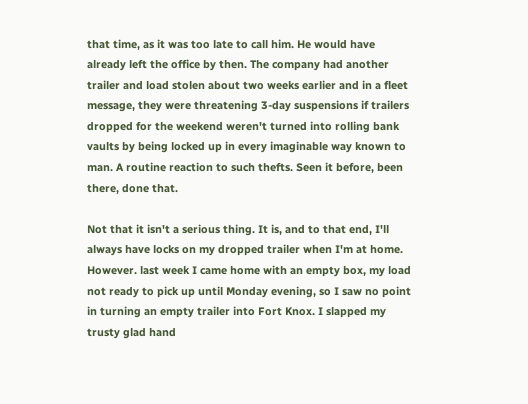that time, as it was too late to call him. He would have already left the office by then. The company had another trailer and load stolen about two weeks earlier and in a fleet message, they were threatening 3-day suspensions if trailers dropped for the weekend weren't turned into rolling bank vaults by being locked up in every imaginable way known to man. A routine reaction to such thefts. Seen it before, been there, done that.

Not that it isn't a serious thing. It is, and to that end, I'll always have locks on my dropped trailer when I'm at home. However. last week I came home with an empty box, my load not ready to pick up until Monday evening, so I saw no point in turning an empty trailer into Fort Knox. I slapped my trusty glad hand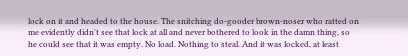lock on it and headed to the house. The snitching do-gooder brown-noser who ratted on me evidently didn't see that lock at all and never bothered to look in the damn thing, so he could see that it was empty. No load. Nothing to steal. And it was locked, at least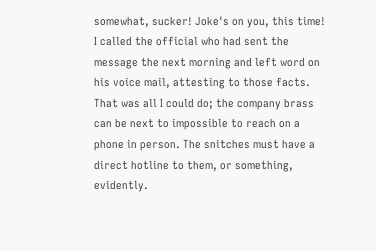somewhat, sucker! Joke's on you, this time! I called the official who had sent the message the next morning and left word on his voice mail, attesting to those facts. That was all I could do; the company brass can be next to impossible to reach on a phone in person. The snitches must have a direct hotline to them, or something, evidently.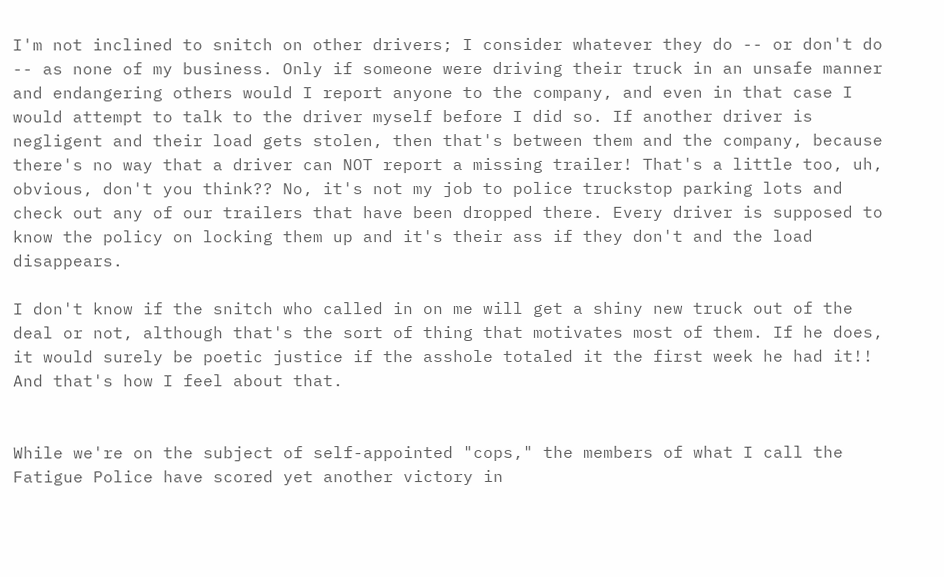I'm not inclined to snitch on other drivers; I consider whatever they do -- or don't do -- as none of my business. Only if someone were driving their truck in an unsafe manner and endangering others would I report anyone to the company, and even in that case I would attempt to talk to the driver myself before I did so. If another driver is negligent and their load gets stolen, then that's between them and the company, because there's no way that a driver can NOT report a missing trailer! That's a little too, uh, obvious, don't you think?? No, it's not my job to police truckstop parking lots and check out any of our trailers that have been dropped there. Every driver is supposed to know the policy on locking them up and it's their ass if they don't and the load disappears.

I don't know if the snitch who called in on me will get a shiny new truck out of the deal or not, although that's the sort of thing that motivates most of them. If he does, it would surely be poetic justice if the asshole totaled it the first week he had it!! And that's how I feel about that.


While we're on the subject of self-appointed "cops," the members of what I call the Fatigue Police have scored yet another victory in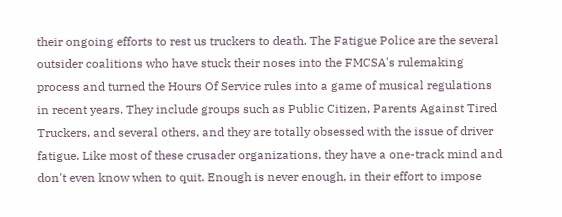their ongoing efforts to rest us truckers to death. The Fatigue Police are the several outsider coalitions who have stuck their noses into the FMCSA's rulemaking process and turned the Hours Of Service rules into a game of musical regulations in recent years. They include groups such as Public Citizen, Parents Against Tired Truckers, and several others, and they are totally obsessed with the issue of driver fatigue. Like most of these crusader organizations, they have a one-track mind and don't even know when to quit. Enough is never enough, in their effort to impose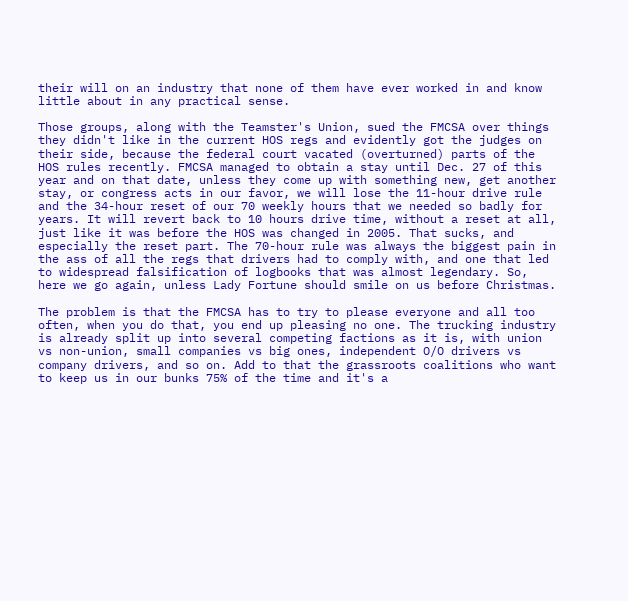their will on an industry that none of them have ever worked in and know little about in any practical sense.

Those groups, along with the Teamster's Union, sued the FMCSA over things they didn't like in the current HOS regs and evidently got the judges on their side, because the federal court vacated (overturned) parts of the HOS rules recently. FMCSA managed to obtain a stay until Dec. 27 of this year and on that date, unless they come up with something new, get another stay, or congress acts in our favor, we will lose the 11-hour drive rule and the 34-hour reset of our 70 weekly hours that we needed so badly for years. It will revert back to 10 hours drive time, without a reset at all, just like it was before the HOS was changed in 2005. That sucks, and especially the reset part. The 70-hour rule was always the biggest pain in the ass of all the regs that drivers had to comply with, and one that led to widespread falsification of logbooks that was almost legendary. So, here we go again, unless Lady Fortune should smile on us before Christmas.

The problem is that the FMCSA has to try to please everyone and all too often, when you do that, you end up pleasing no one. The trucking industry is already split up into several competing factions as it is, with union vs non-union, small companies vs big ones, independent O/O drivers vs company drivers, and so on. Add to that the grassroots coalitions who want to keep us in our bunks 75% of the time and it's a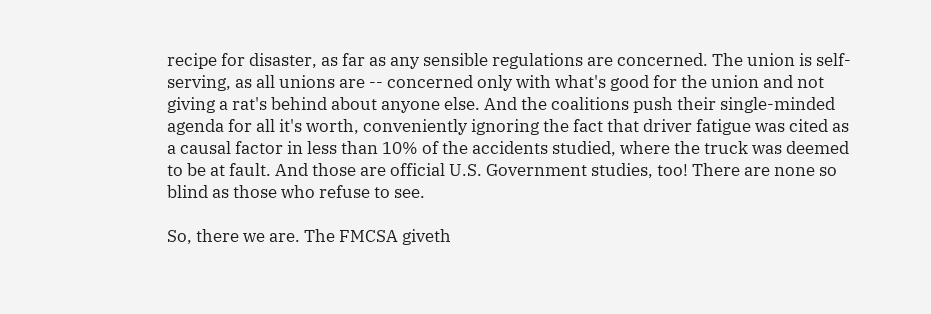recipe for disaster, as far as any sensible regulations are concerned. The union is self-serving, as all unions are -- concerned only with what's good for the union and not giving a rat's behind about anyone else. And the coalitions push their single-minded agenda for all it's worth, conveniently ignoring the fact that driver fatigue was cited as a causal factor in less than 10% of the accidents studied, where the truck was deemed to be at fault. And those are official U.S. Government studies, too! There are none so blind as those who refuse to see.

So, there we are. The FMCSA giveth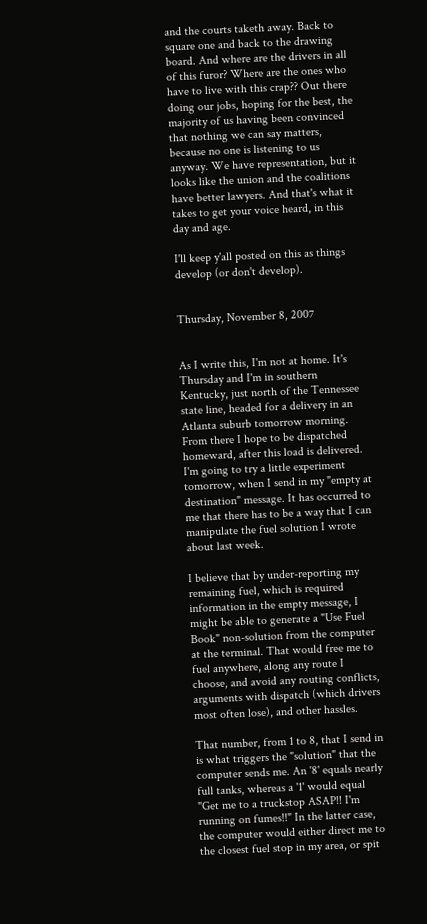and the courts taketh away. Back to square one and back to the drawing board. And where are the drivers in all of this furor? Where are the ones who have to live with this crap?? Out there doing our jobs, hoping for the best, the majority of us having been convinced that nothing we can say matters, because no one is listening to us anyway. We have representation, but it looks like the union and the coalitions have better lawyers. And that's what it takes to get your voice heard, in this day and age.

I'll keep y'all posted on this as things develop (or don't develop).


Thursday, November 8, 2007


As I write this, I'm not at home. It's Thursday and I'm in southern Kentucky, just north of the Tennessee state line, headed for a delivery in an Atlanta suburb tomorrow morning. From there I hope to be dispatched homeward, after this load is delivered. I'm going to try a little experiment tomorrow, when I send in my "empty at destination" message. It has occurred to me that there has to be a way that I can manipulate the fuel solution I wrote about last week.

I believe that by under-reporting my remaining fuel, which is required information in the empty message, I might be able to generate a "Use Fuel Book" non-solution from the computer at the terminal. That would free me to fuel anywhere, along any route I choose, and avoid any routing conflicts, arguments with dispatch (which drivers most often lose), and other hassles.

That number, from 1 to 8, that I send in is what triggers the "solution" that the computer sends me. An '8' equals nearly full tanks, whereas a '1' would equal "Get me to a truckstop ASAP!! I'm running on fumes!!" In the latter case, the computer would either direct me to the closest fuel stop in my area, or spit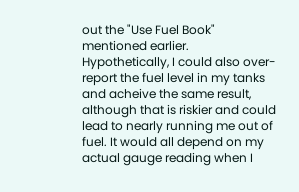out the "Use Fuel Book" mentioned earlier. Hypothetically, I could also over-report the fuel level in my tanks and acheive the same result, although that is riskier and could lead to nearly running me out of fuel. It would all depend on my actual gauge reading when I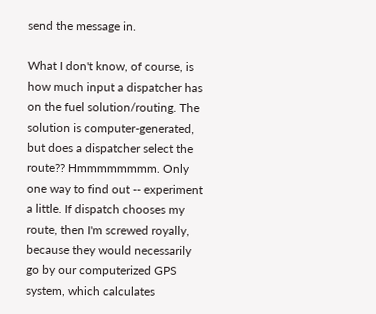send the message in.

What I don't know, of course, is how much input a dispatcher has on the fuel solution/routing. The solution is computer-generated, but does a dispatcher select the route?? Hmmmmmmmm. Only one way to find out -- experiment a little. If dispatch chooses my route, then I'm screwed royally, because they would necessarily go by our computerized GPS system, which calculates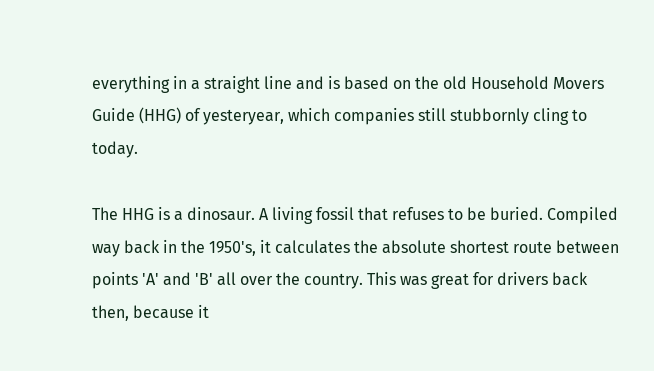everything in a straight line and is based on the old Household Movers Guide (HHG) of yesteryear, which companies still stubbornly cling to today.

The HHG is a dinosaur. A living fossil that refuses to be buried. Compiled way back in the 1950's, it calculates the absolute shortest route between points 'A' and 'B' all over the country. This was great for drivers back then, because it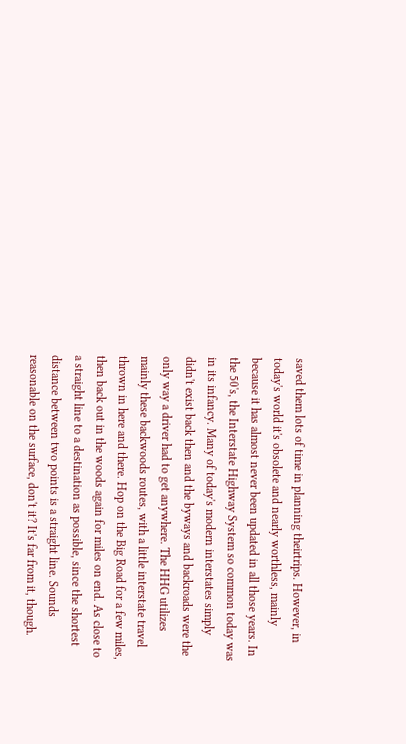saved them lots of time in planning theirtrips. However, in today's world it's obsolete and nearly worthless, mainly because it has almost never been updated in all those years. In the 50's, the Interstate Highway System so common today was in its infancy. Many of today's modern interstates simply didn't exist back then and the byways and backroads were the only way a driver had to get anywhere. The HHG utilizes mainly these backwoods routes, with a little interstate travel thrown in here and there. Hop on the Big Road for a few miles, then back out in the woods again for miles on end. As close to a straight line to a destination as possible, since the shortest distance between two points is a straight line. Sounds reasonable on the surface, don't it? It's far from it, though.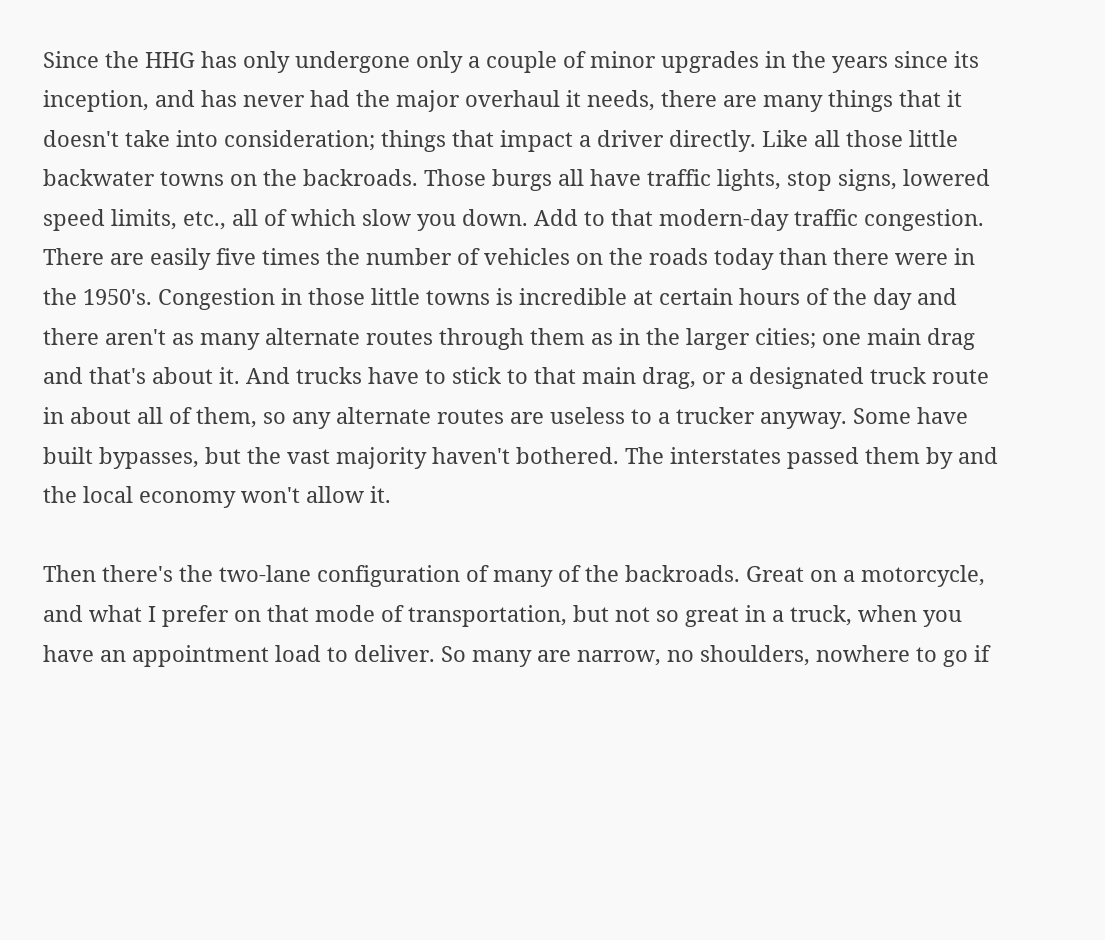Since the HHG has only undergone only a couple of minor upgrades in the years since its inception, and has never had the major overhaul it needs, there are many things that it doesn't take into consideration; things that impact a driver directly. Like all those little backwater towns on the backroads. Those burgs all have traffic lights, stop signs, lowered speed limits, etc., all of which slow you down. Add to that modern-day traffic congestion. There are easily five times the number of vehicles on the roads today than there were in the 1950's. Congestion in those little towns is incredible at certain hours of the day and there aren't as many alternate routes through them as in the larger cities; one main drag and that's about it. And trucks have to stick to that main drag, or a designated truck route in about all of them, so any alternate routes are useless to a trucker anyway. Some have built bypasses, but the vast majority haven't bothered. The interstates passed them by and the local economy won't allow it.

Then there's the two-lane configuration of many of the backroads. Great on a motorcycle, and what I prefer on that mode of transportation, but not so great in a truck, when you have an appointment load to deliver. So many are narrow, no shoulders, nowhere to go if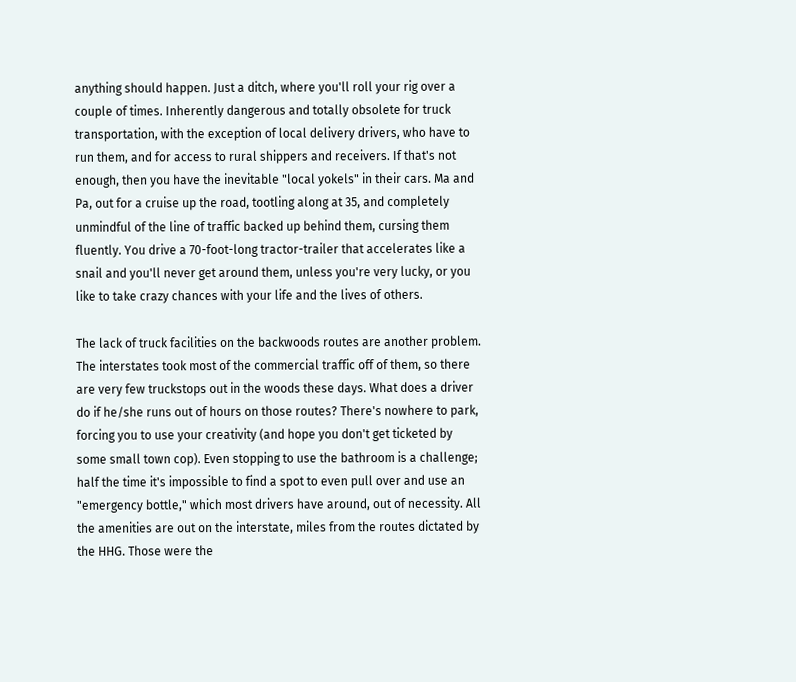anything should happen. Just a ditch, where you'll roll your rig over a couple of times. Inherently dangerous and totally obsolete for truck transportation, with the exception of local delivery drivers, who have to run them, and for access to rural shippers and receivers. If that's not enough, then you have the inevitable "local yokels" in their cars. Ma and Pa, out for a cruise up the road, tootling along at 35, and completely unmindful of the line of traffic backed up behind them, cursing them fluently. You drive a 70-foot-long tractor-trailer that accelerates like a snail and you'll never get around them, unless you're very lucky, or you like to take crazy chances with your life and the lives of others.

The lack of truck facilities on the backwoods routes are another problem. The interstates took most of the commercial traffic off of them, so there are very few truckstops out in the woods these days. What does a driver do if he/she runs out of hours on those routes? There's nowhere to park, forcing you to use your creativity (and hope you don't get ticketed by some small town cop). Even stopping to use the bathroom is a challenge; half the time it's impossible to find a spot to even pull over and use an "emergency bottle," which most drivers have around, out of necessity. All the amenities are out on the interstate, miles from the routes dictated by the HHG. Those were the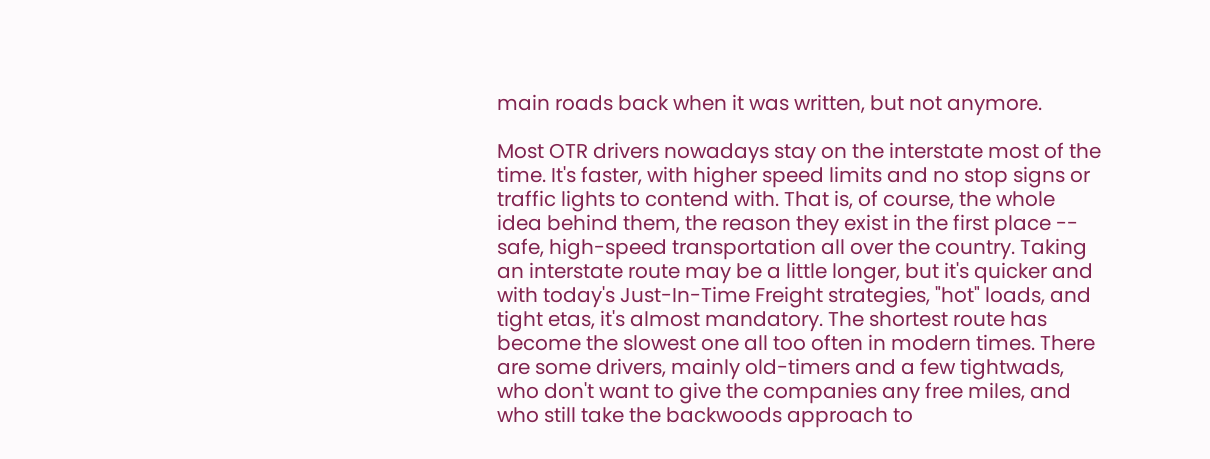main roads back when it was written, but not anymore.

Most OTR drivers nowadays stay on the interstate most of the time. It's faster, with higher speed limits and no stop signs or traffic lights to contend with. That is, of course, the whole idea behind them, the reason they exist in the first place -- safe, high-speed transportation all over the country. Taking an interstate route may be a little longer, but it's quicker and with today's Just-In-Time Freight strategies, "hot" loads, and tight etas, it's almost mandatory. The shortest route has become the slowest one all too often in modern times. There are some drivers, mainly old-timers and a few tightwads, who don't want to give the companies any free miles, and who still take the backwoods approach to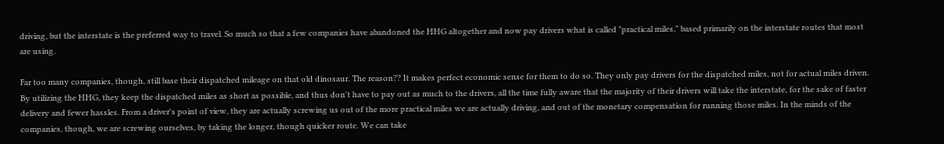driving, but the interstate is the preferred way to travel. So much so that a few companies have abandoned the HHG altogether and now pay drivers what is called "practical miles," based primarily on the interstate routes that most are using.

Far too many companies, though, still base their dispatched mileage on that old dinosaur. The reason?? It makes perfect economic sense for them to do so. They only pay drivers for the dispatched miles, not for actual miles driven. By utilizing the HHG, they keep the dispatched miles as short as possible, and thus don't have to pay out as much to the drivers, all the time fully aware that the majority of their drivers will take the interstate, for the sake of faster delivery and fewer hassles. From a driver's point of view, they are actually screwing us out of the more practical miles we are actually driving, and out of the monetary compensation for running those miles. In the minds of the companies, though, we are screwing ourselves, by taking the longer, though quicker route. We can take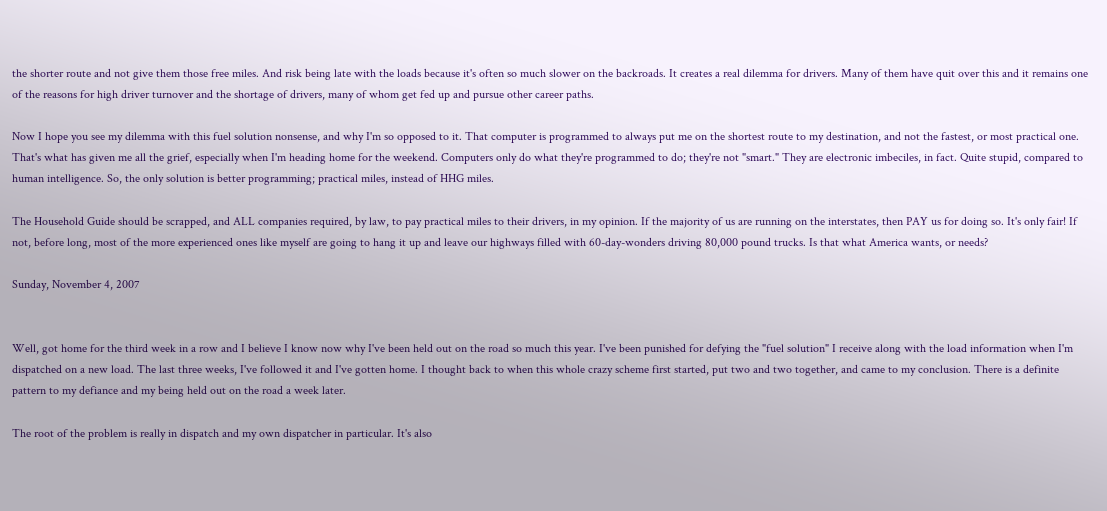the shorter route and not give them those free miles. And risk being late with the loads because it's often so much slower on the backroads. It creates a real dilemma for drivers. Many of them have quit over this and it remains one of the reasons for high driver turnover and the shortage of drivers, many of whom get fed up and pursue other career paths.

Now I hope you see my dilemma with this fuel solution nonsense, and why I'm so opposed to it. That computer is programmed to always put me on the shortest route to my destination, and not the fastest, or most practical one. That's what has given me all the grief, especially when I'm heading home for the weekend. Computers only do what they're programmed to do; they're not "smart." They are electronic imbeciles, in fact. Quite stupid, compared to human intelligence. So, the only solution is better programming; practical miles, instead of HHG miles.

The Household Guide should be scrapped, and ALL companies required, by law, to pay practical miles to their drivers, in my opinion. If the majority of us are running on the interstates, then PAY us for doing so. It's only fair! If not, before long, most of the more experienced ones like myself are going to hang it up and leave our highways filled with 60-day-wonders driving 80,000 pound trucks. Is that what America wants, or needs?

Sunday, November 4, 2007


Well, got home for the third week in a row and I believe I know now why I've been held out on the road so much this year. I've been punished for defying the "fuel solution" I receive along with the load information when I'm dispatched on a new load. The last three weeks, I've followed it and I've gotten home. I thought back to when this whole crazy scheme first started, put two and two together, and came to my conclusion. There is a definite pattern to my defiance and my being held out on the road a week later.

The root of the problem is really in dispatch and my own dispatcher in particular. It's also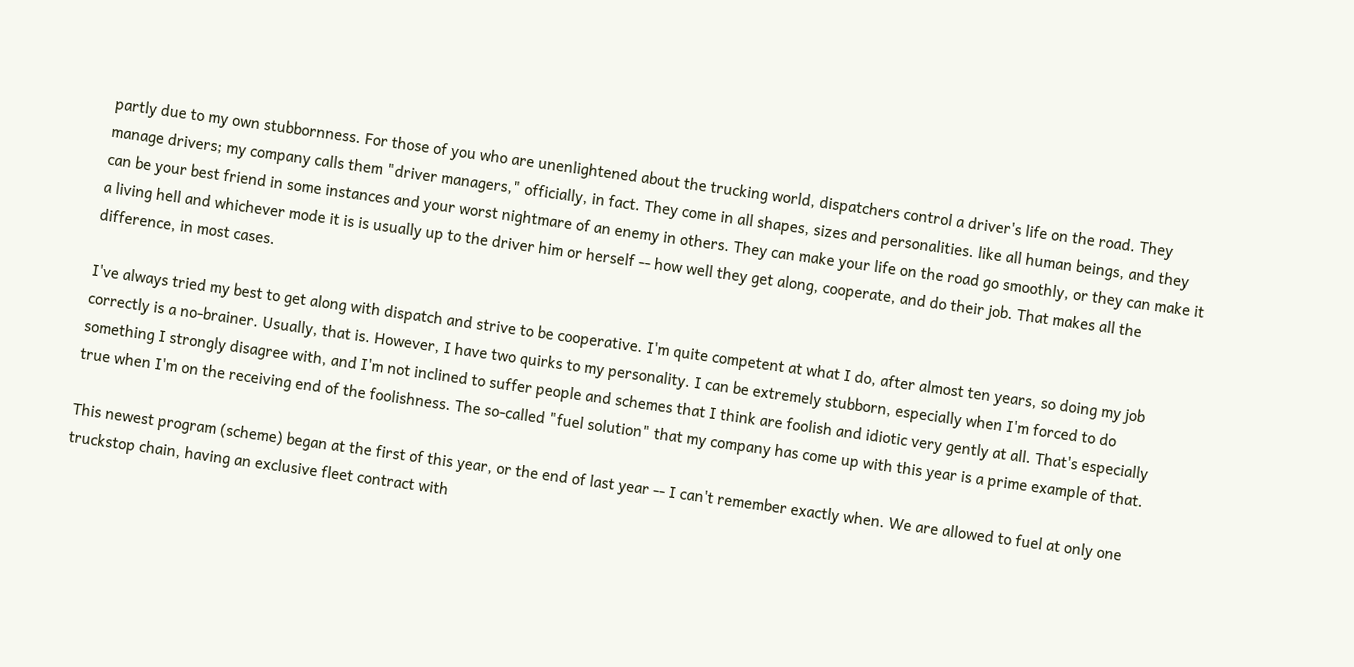partly due to my own stubbornness. For those of you who are unenlightened about the trucking world, dispatchers control a driver's life on the road. They manage drivers; my company calls them "driver managers," officially, in fact. They come in all shapes, sizes and personalities. like all human beings, and they can be your best friend in some instances and your worst nightmare of an enemy in others. They can make your life on the road go smoothly, or they can make it a living hell and whichever mode it is is usually up to the driver him or herself -- how well they get along, cooperate, and do their job. That makes all the difference, in most cases.

I've always tried my best to get along with dispatch and strive to be cooperative. I'm quite competent at what I do, after almost ten years, so doing my job correctly is a no-brainer. Usually, that is. However, I have two quirks to my personality. I can be extremely stubborn, especially when I'm forced to do something I strongly disagree with, and I'm not inclined to suffer people and schemes that I think are foolish and idiotic very gently at all. That's especially true when I'm on the receiving end of the foolishness. The so-called "fuel solution" that my company has come up with this year is a prime example of that.

This newest program (scheme) began at the first of this year, or the end of last year -- I can't remember exactly when. We are allowed to fuel at only one truckstop chain, having an exclusive fleet contract with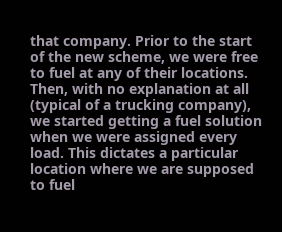that company. Prior to the start of the new scheme, we were free to fuel at any of their locations. Then, with no explanation at all (typical of a trucking company), we started getting a fuel solution when we were assigned every load. This dictates a particular location where we are supposed to fuel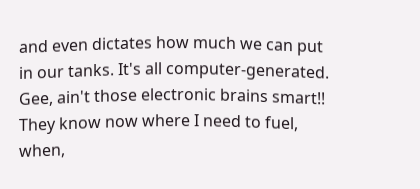and even dictates how much we can put in our tanks. It's all computer-generated. Gee, ain't those electronic brains smart!! They know now where I need to fuel, when,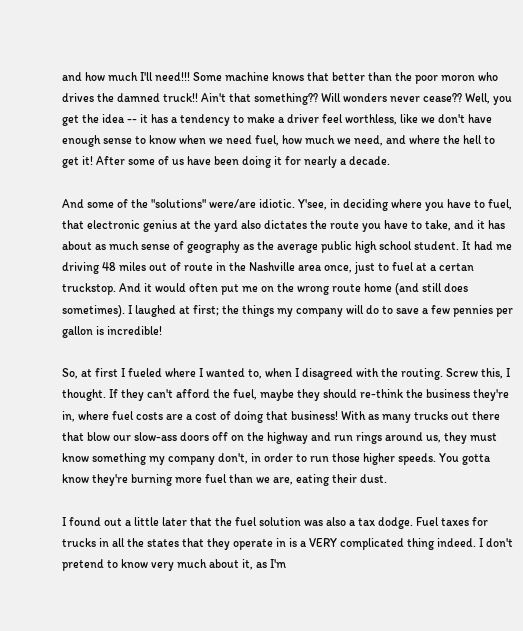and how much I'll need!!! Some machine knows that better than the poor moron who drives the damned truck!! Ain't that something?? Will wonders never cease?? Well, you get the idea -- it has a tendency to make a driver feel worthless, like we don't have enough sense to know when we need fuel, how much we need, and where the hell to get it! After some of us have been doing it for nearly a decade.

And some of the "solutions" were/are idiotic. Y'see, in deciding where you have to fuel, that electronic genius at the yard also dictates the route you have to take, and it has about as much sense of geography as the average public high school student. It had me driving 48 miles out of route in the Nashville area once, just to fuel at a certan truckstop. And it would often put me on the wrong route home (and still does sometimes). I laughed at first; the things my company will do to save a few pennies per gallon is incredible!

So, at first I fueled where I wanted to, when I disagreed with the routing. Screw this, I thought. If they can't afford the fuel, maybe they should re-think the business they're in, where fuel costs are a cost of doing that business! With as many trucks out there that blow our slow-ass doors off on the highway and run rings around us, they must know something my company don't, in order to run those higher speeds. You gotta know they're burning more fuel than we are, eating their dust.

I found out a little later that the fuel solution was also a tax dodge. Fuel taxes for trucks in all the states that they operate in is a VERY complicated thing indeed. I don't pretend to know very much about it, as I'm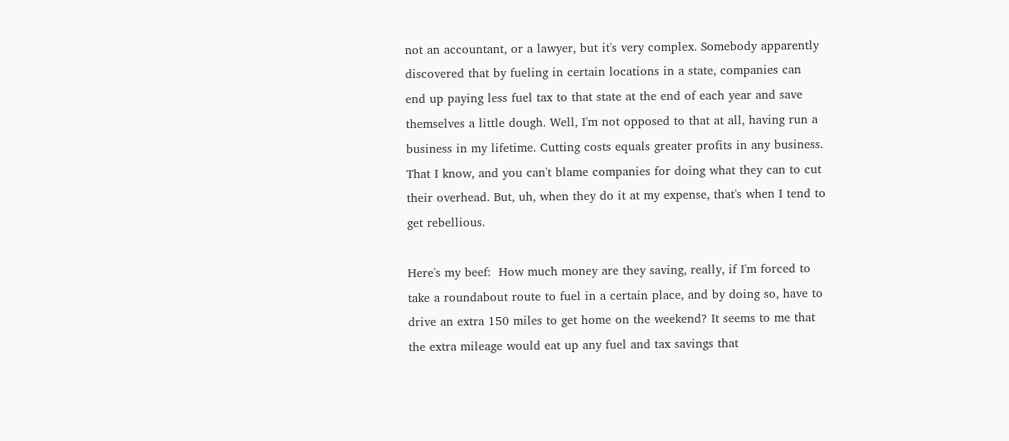not an accountant, or a lawyer, but it's very complex. Somebody apparently discovered that by fueling in certain locations in a state, companies can end up paying less fuel tax to that state at the end of each year and save themselves a little dough. Well, I'm not opposed to that at all, having run a business in my lifetime. Cutting costs equals greater profits in any business. That I know, and you can't blame companies for doing what they can to cut their overhead. But, uh, when they do it at my expense, that's when I tend to get rebellious.

Here's my beef:  How much money are they saving, really, if I'm forced to take a roundabout route to fuel in a certain place, and by doing so, have to drive an extra 150 miles to get home on the weekend? It seems to me that the extra mileage would eat up any fuel and tax savings that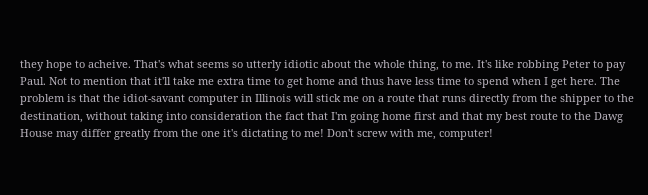they hope to acheive. That's what seems so utterly idiotic about the whole thing, to me. It's like robbing Peter to pay Paul. Not to mention that it'll take me extra time to get home and thus have less time to spend when I get here. The problem is that the idiot-savant computer in Illinois will stick me on a route that runs directly from the shipper to the destination, without taking into consideration the fact that I'm going home first and that my best route to the Dawg House may differ greatly from the one it's dictating to me! Don't screw with me, computer!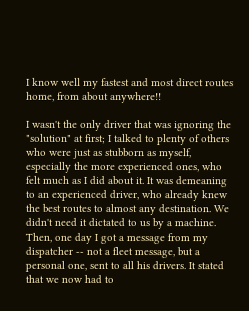I know well my fastest and most direct routes home, from about anywhere!!

I wasn't the only driver that was ignoring the "solution" at first; I talked to plenty of others who were just as stubborn as myself, especially the more experienced ones, who felt much as I did about it. It was demeaning to an experienced driver, who already knew the best routes to almost any destination. We didn't need it dictated to us by a machine. Then, one day I got a message from my dispatcher -- not a fleet message, but a personal one, sent to all his drivers. It stated that we now had to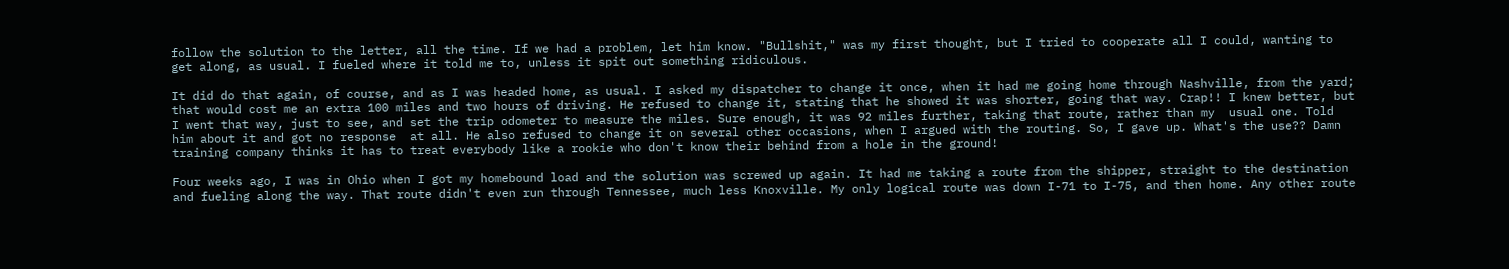follow the solution to the letter, all the time. If we had a problem, let him know. "Bullshit," was my first thought, but I tried to cooperate all I could, wanting to get along, as usual. I fueled where it told me to, unless it spit out something ridiculous.

It did do that again, of course, and as I was headed home, as usual. I asked my dispatcher to change it once, when it had me going home through Nashville, from the yard; that would cost me an extra 100 miles and two hours of driving. He refused to change it, stating that he showed it was shorter, going that way. Crap!! I knew better, but I went that way, just to see, and set the trip odometer to measure the miles. Sure enough, it was 92 miles further, taking that route, rather than my  usual one. Told him about it and got no response  at all. He also refused to change it on several other occasions, when I argued with the routing. So, I gave up. What's the use?? Damn training company thinks it has to treat everybody like a rookie who don't know their behind from a hole in the ground!

Four weeks ago, I was in Ohio when I got my homebound load and the solution was screwed up again. It had me taking a route from the shipper, straight to the destination and fueling along the way. That route didn't even run through Tennessee, much less Knoxville. My only logical route was down I-71 to I-75, and then home. Any other route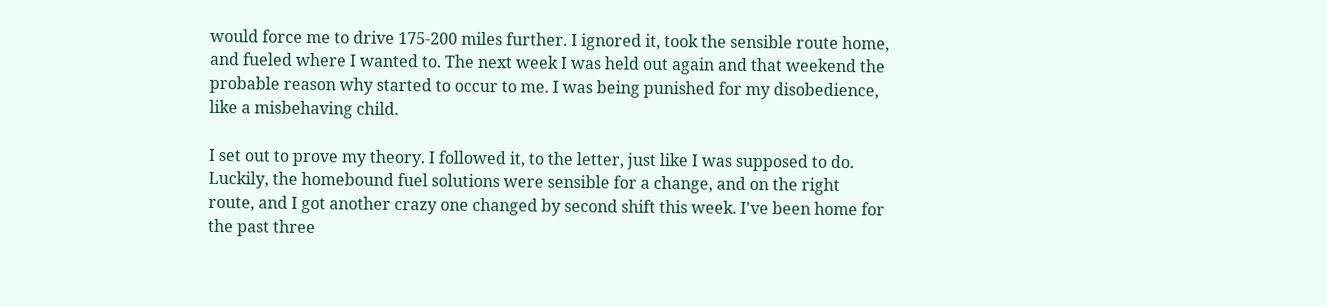would force me to drive 175-200 miles further. I ignored it, took the sensible route home, and fueled where I wanted to. The next week I was held out again and that weekend the probable reason why started to occur to me. I was being punished for my disobedience, like a misbehaving child.

I set out to prove my theory. I followed it, to the letter, just like I was supposed to do. Luckily, the homebound fuel solutions were sensible for a change, and on the right route, and I got another crazy one changed by second shift this week. I've been home for the past three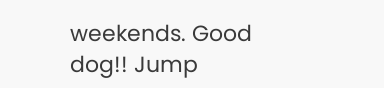weekends. Good dog!! Jump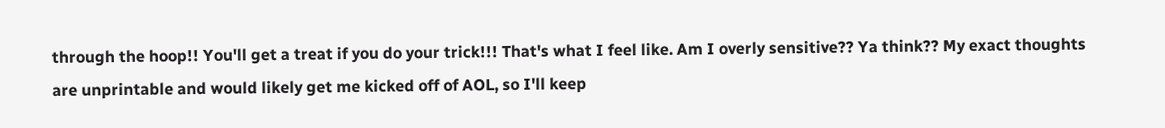through the hoop!! You'll get a treat if you do your trick!!! That's what I feel like. Am I overly sensitive?? Ya think?? My exact thoughts are unprintable and would likely get me kicked off of AOL, so I'll keep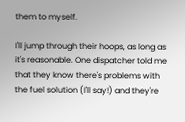them to myself.

I'll jump through their hoops, as long as it's reasonable. One dispatcher told me that they know there's problems with the fuel solution (I'll say!) and they're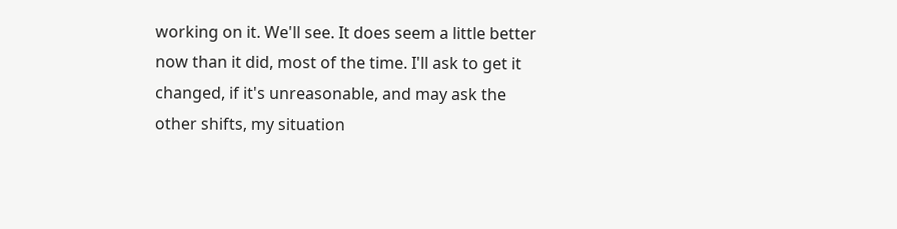working on it. We'll see. It does seem a little better now than it did, most of the time. I'll ask to get it changed, if it's unreasonable, and may ask the other shifts, my situation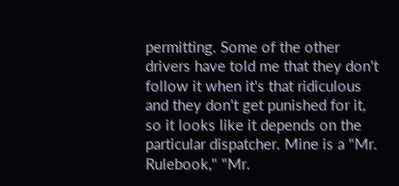permitting. Some of the other drivers have told me that they don't follow it when it's that ridiculous and they don't get punished for it, so it looks like it depends on the particular dispatcher. Mine is a "Mr. Rulebook," "Mr.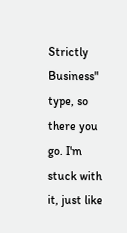Strictly Business" type, so there you go. I'm stuck with it, just like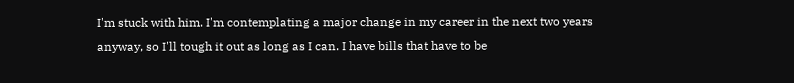I'm stuck with him. I'm contemplating a major change in my career in the next two years anyway, so I'll tough it out as long as I can. I have bills that have to be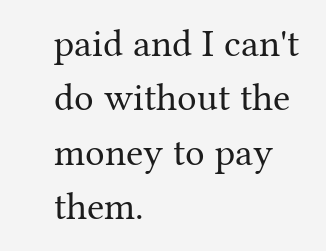paid and I can't do without the money to pay them.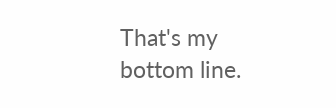That's my bottom line.